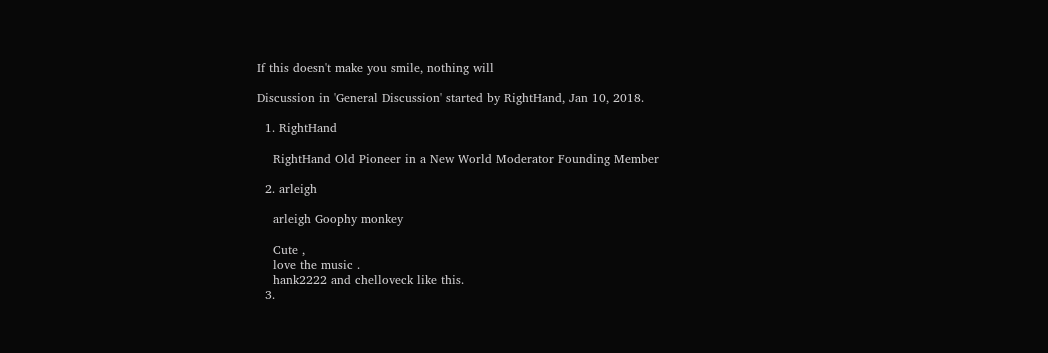If this doesn't make you smile, nothing will

Discussion in 'General Discussion' started by RightHand, Jan 10, 2018.

  1. RightHand

    RightHand Old Pioneer in a New World Moderator Founding Member

  2. arleigh

    arleigh Goophy monkey

    Cute ,
    love the music .
    hank2222 and chelloveck like this.
  3.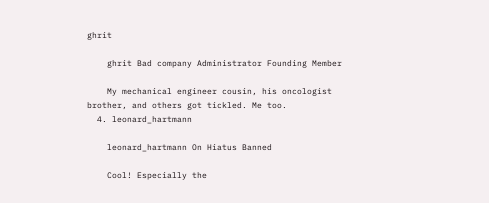ghrit

    ghrit Bad company Administrator Founding Member

    My mechanical engineer cousin, his oncologist brother, and others got tickled. Me too.
  4. leonard_hartmann

    leonard_hartmann On Hiatus Banned

    Cool! Especially the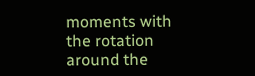moments with the rotation around the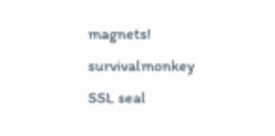magnets!
survivalmonkey SSL seal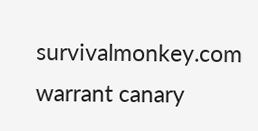survivalmonkey.com warrant canary